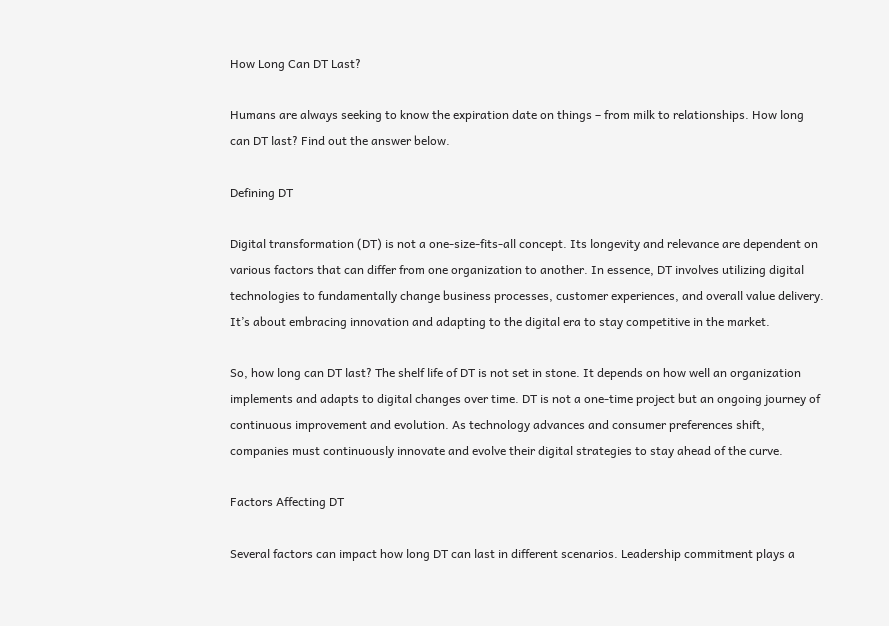How Long Can DT Last?

Humans are always seeking to know the expiration date on things – from milk to relationships. How long can DT last? Find out the answer below.

Defining DT

Digital transformation (DT) is not a one-size-fits-all concept. Its longevity and relevance are dependent on various factors that can differ from one organization to another. In essence, DT involves utilizing digital technologies to fundamentally change business processes, customer experiences, and overall value delivery. It’s about embracing innovation and adapting to the digital era to stay competitive in the market.

So, how long can DT last? The shelf life of DT is not set in stone. It depends on how well an organization implements and adapts to digital changes over time. DT is not a one-time project but an ongoing journey of continuous improvement and evolution. As technology advances and consumer preferences shift, companies must continuously innovate and evolve their digital strategies to stay ahead of the curve.

Factors Affecting DT

Several factors can impact how long DT can last in different scenarios. Leadership commitment plays a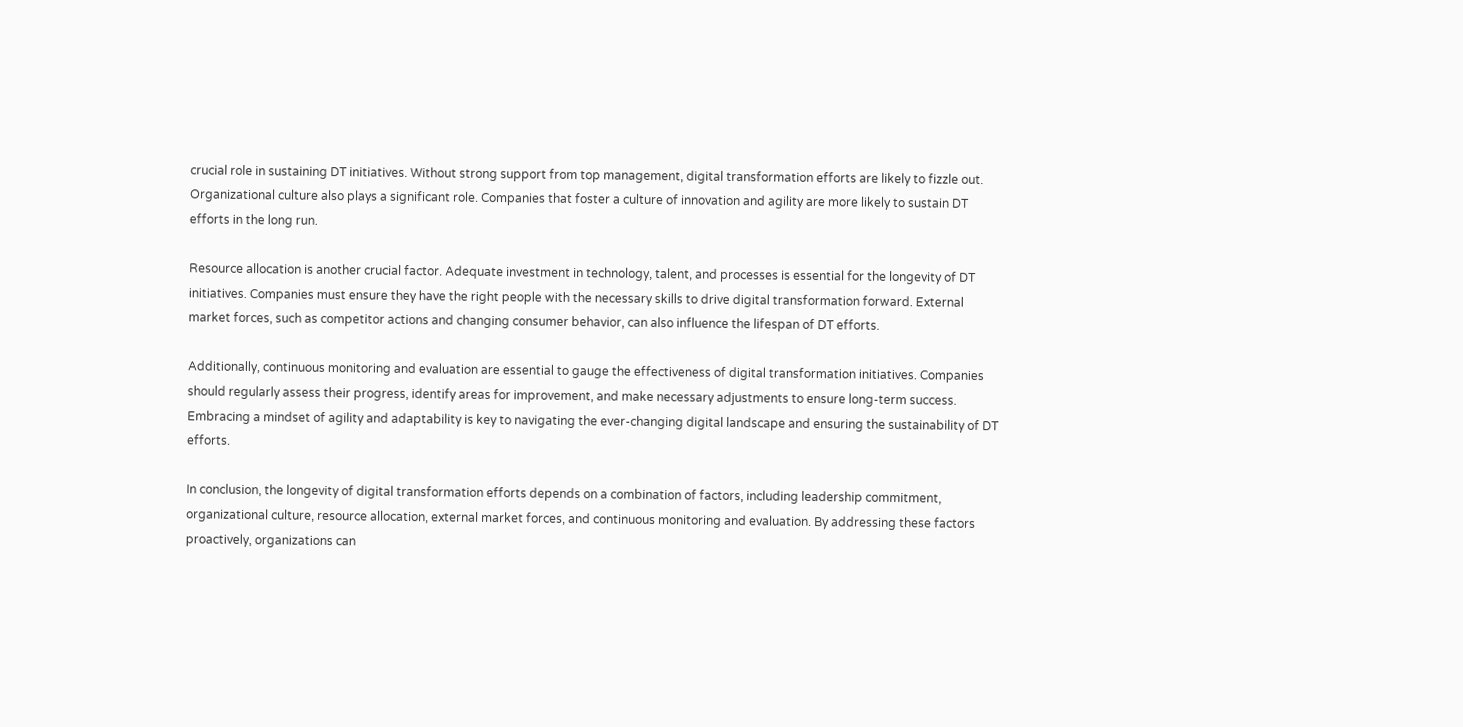crucial role in sustaining DT initiatives. Without strong support from top management, digital transformation efforts are likely to fizzle out. Organizational culture also plays a significant role. Companies that foster a culture of innovation and agility are more likely to sustain DT efforts in the long run.

Resource allocation is another crucial factor. Adequate investment in technology, talent, and processes is essential for the longevity of DT initiatives. Companies must ensure they have the right people with the necessary skills to drive digital transformation forward. External market forces, such as competitor actions and changing consumer behavior, can also influence the lifespan of DT efforts.

Additionally, continuous monitoring and evaluation are essential to gauge the effectiveness of digital transformation initiatives. Companies should regularly assess their progress, identify areas for improvement, and make necessary adjustments to ensure long-term success. Embracing a mindset of agility and adaptability is key to navigating the ever-changing digital landscape and ensuring the sustainability of DT efforts.

In conclusion, the longevity of digital transformation efforts depends on a combination of factors, including leadership commitment, organizational culture, resource allocation, external market forces, and continuous monitoring and evaluation. By addressing these factors proactively, organizations can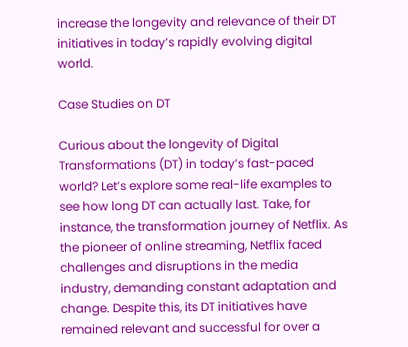increase the longevity and relevance of their DT initiatives in today’s rapidly evolving digital world.

Case Studies on DT

Curious about the longevity of Digital Transformations (DT) in today’s fast-paced world? Let’s explore some real-life examples to see how long DT can actually last. Take, for instance, the transformation journey of Netflix. As the pioneer of online streaming, Netflix faced challenges and disruptions in the media industry, demanding constant adaptation and change. Despite this, its DT initiatives have remained relevant and successful for over a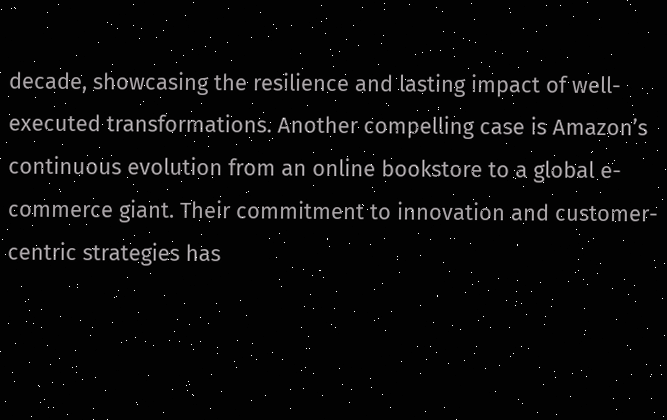decade, showcasing the resilience and lasting impact of well-executed transformations. Another compelling case is Amazon’s continuous evolution from an online bookstore to a global e-commerce giant. Their commitment to innovation and customer-centric strategies has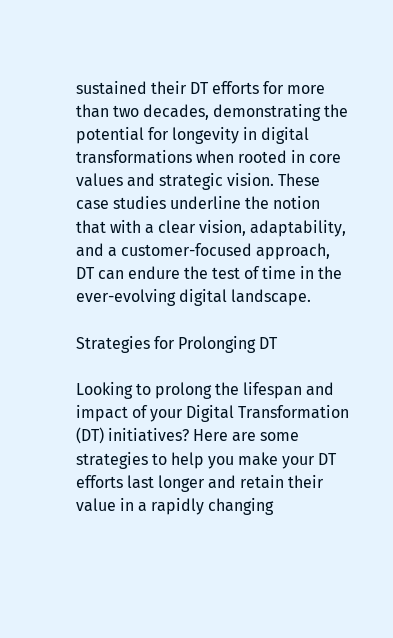sustained their DT efforts for more than two decades, demonstrating the potential for longevity in digital transformations when rooted in core values and strategic vision. These case studies underline the notion that with a clear vision, adaptability, and a customer-focused approach, DT can endure the test of time in the ever-evolving digital landscape.

Strategies for Prolonging DT

Looking to prolong the lifespan and impact of your Digital Transformation (DT) initiatives? Here are some strategies to help you make your DT efforts last longer and retain their value in a rapidly changing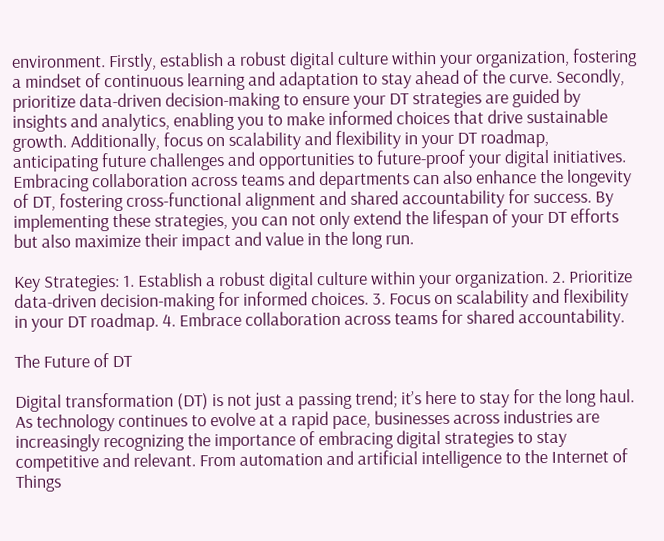environment. Firstly, establish a robust digital culture within your organization, fostering a mindset of continuous learning and adaptation to stay ahead of the curve. Secondly, prioritize data-driven decision-making to ensure your DT strategies are guided by insights and analytics, enabling you to make informed choices that drive sustainable growth. Additionally, focus on scalability and flexibility in your DT roadmap, anticipating future challenges and opportunities to future-proof your digital initiatives. Embracing collaboration across teams and departments can also enhance the longevity of DT, fostering cross-functional alignment and shared accountability for success. By implementing these strategies, you can not only extend the lifespan of your DT efforts but also maximize their impact and value in the long run.

Key Strategies: 1. Establish a robust digital culture within your organization. 2. Prioritize data-driven decision-making for informed choices. 3. Focus on scalability and flexibility in your DT roadmap. 4. Embrace collaboration across teams for shared accountability.

The Future of DT

Digital transformation (DT) is not just a passing trend; it’s here to stay for the long haul. As technology continues to evolve at a rapid pace, businesses across industries are increasingly recognizing the importance of embracing digital strategies to stay competitive and relevant. From automation and artificial intelligence to the Internet of Things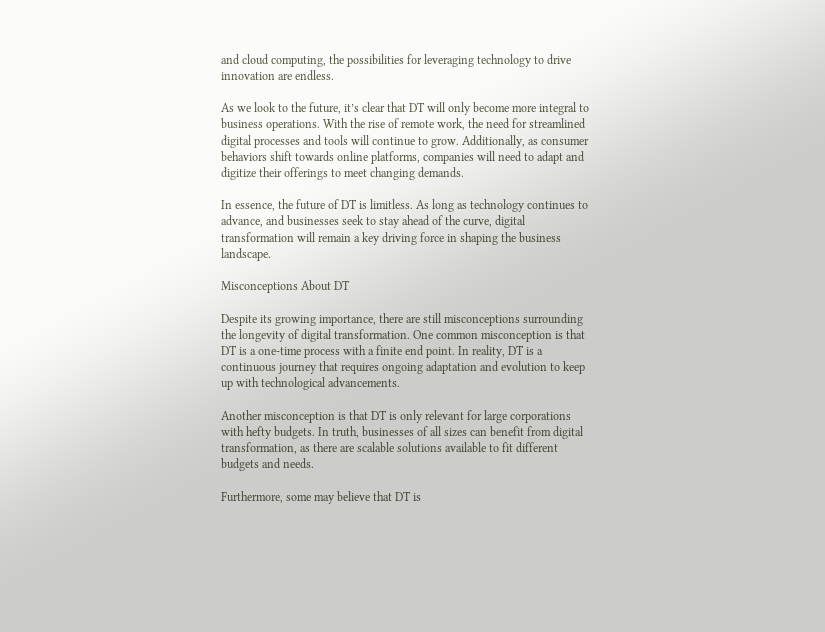and cloud computing, the possibilities for leveraging technology to drive innovation are endless.

As we look to the future, it’s clear that DT will only become more integral to business operations. With the rise of remote work, the need for streamlined digital processes and tools will continue to grow. Additionally, as consumer behaviors shift towards online platforms, companies will need to adapt and digitize their offerings to meet changing demands.

In essence, the future of DT is limitless. As long as technology continues to advance, and businesses seek to stay ahead of the curve, digital transformation will remain a key driving force in shaping the business landscape.

Misconceptions About DT

Despite its growing importance, there are still misconceptions surrounding the longevity of digital transformation. One common misconception is that DT is a one-time process with a finite end point. In reality, DT is a continuous journey that requires ongoing adaptation and evolution to keep up with technological advancements.

Another misconception is that DT is only relevant for large corporations with hefty budgets. In truth, businesses of all sizes can benefit from digital transformation, as there are scalable solutions available to fit different budgets and needs.

Furthermore, some may believe that DT is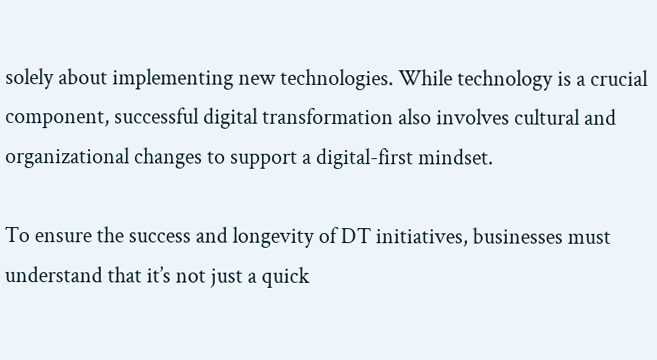solely about implementing new technologies. While technology is a crucial component, successful digital transformation also involves cultural and organizational changes to support a digital-first mindset.

To ensure the success and longevity of DT initiatives, businesses must understand that it’s not just a quick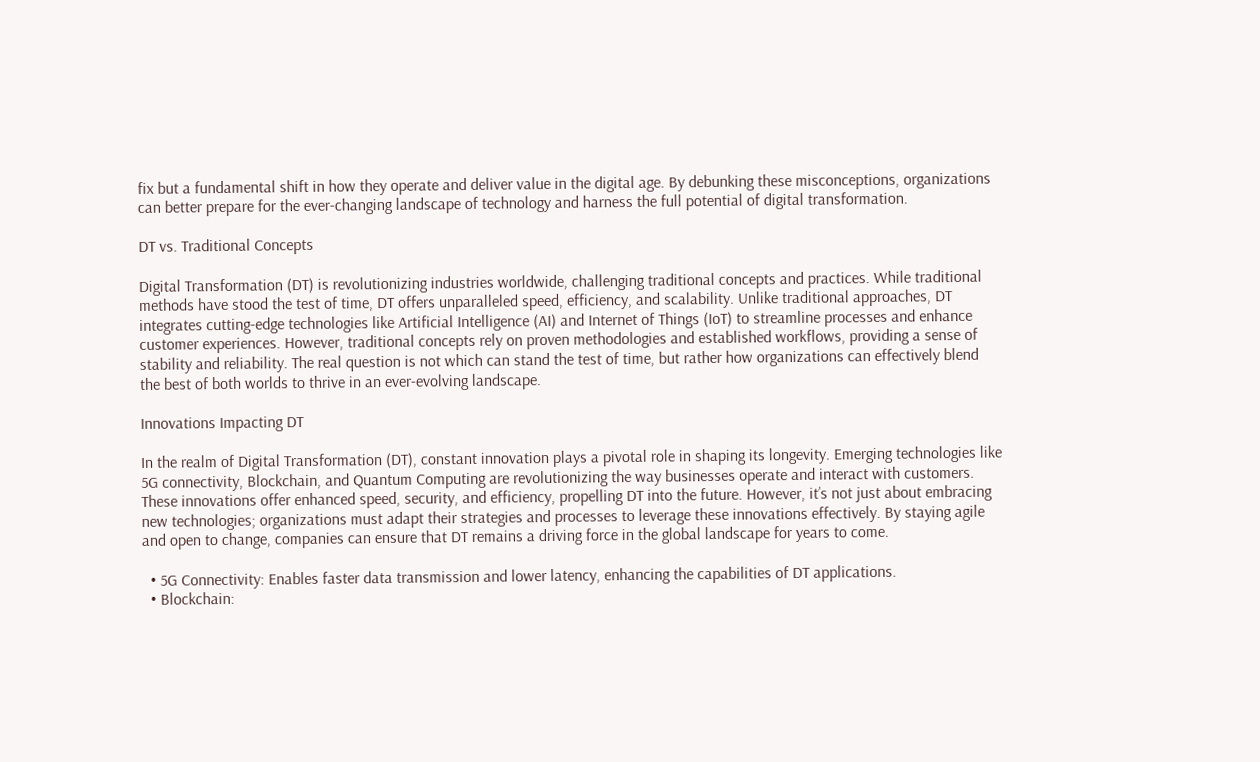fix but a fundamental shift in how they operate and deliver value in the digital age. By debunking these misconceptions, organizations can better prepare for the ever-changing landscape of technology and harness the full potential of digital transformation.

DT vs. Traditional Concepts

Digital Transformation (DT) is revolutionizing industries worldwide, challenging traditional concepts and practices. While traditional methods have stood the test of time, DT offers unparalleled speed, efficiency, and scalability. Unlike traditional approaches, DT integrates cutting-edge technologies like Artificial Intelligence (AI) and Internet of Things (IoT) to streamline processes and enhance customer experiences. However, traditional concepts rely on proven methodologies and established workflows, providing a sense of stability and reliability. The real question is not which can stand the test of time, but rather how organizations can effectively blend the best of both worlds to thrive in an ever-evolving landscape.

Innovations Impacting DT

In the realm of Digital Transformation (DT), constant innovation plays a pivotal role in shaping its longevity. Emerging technologies like 5G connectivity, Blockchain, and Quantum Computing are revolutionizing the way businesses operate and interact with customers. These innovations offer enhanced speed, security, and efficiency, propelling DT into the future. However, it’s not just about embracing new technologies; organizations must adapt their strategies and processes to leverage these innovations effectively. By staying agile and open to change, companies can ensure that DT remains a driving force in the global landscape for years to come.

  • 5G Connectivity: Enables faster data transmission and lower latency, enhancing the capabilities of DT applications.
  • Blockchain: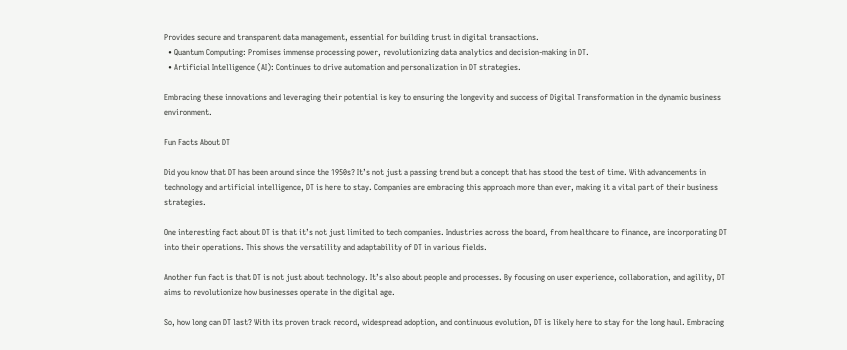Provides secure and transparent data management, essential for building trust in digital transactions.
  • Quantum Computing: Promises immense processing power, revolutionizing data analytics and decision-making in DT.
  • Artificial Intelligence (AI): Continues to drive automation and personalization in DT strategies.

Embracing these innovations and leveraging their potential is key to ensuring the longevity and success of Digital Transformation in the dynamic business environment.

Fun Facts About DT

Did you know that DT has been around since the 1950s? It’s not just a passing trend but a concept that has stood the test of time. With advancements in technology and artificial intelligence, DT is here to stay. Companies are embracing this approach more than ever, making it a vital part of their business strategies.

One interesting fact about DT is that it’s not just limited to tech companies. Industries across the board, from healthcare to finance, are incorporating DT into their operations. This shows the versatility and adaptability of DT in various fields.

Another fun fact is that DT is not just about technology. It’s also about people and processes. By focusing on user experience, collaboration, and agility, DT aims to revolutionize how businesses operate in the digital age.

So, how long can DT last? With its proven track record, widespread adoption, and continuous evolution, DT is likely here to stay for the long haul. Embracing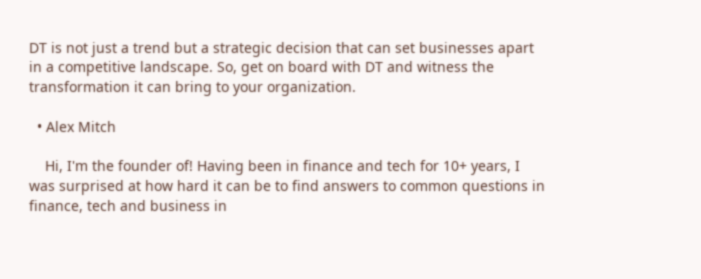DT is not just a trend but a strategic decision that can set businesses apart in a competitive landscape. So, get on board with DT and witness the transformation it can bring to your organization.

  • Alex Mitch

    Hi, I'm the founder of! Having been in finance and tech for 10+ years, I was surprised at how hard it can be to find answers to common questions in finance, tech and business in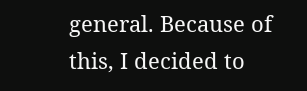general. Because of this, I decided to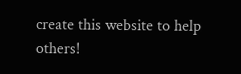create this website to help others!